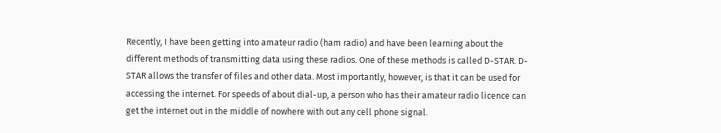Recently, I have been getting into amateur radio (ham radio) and have been learning about the different methods of transmitting data using these radios. One of these methods is called D-STAR. D-STAR allows the transfer of files and other data. Most importantly, however, is that it can be used for accessing the internet. For speeds of about dial-up, a person who has their amateur radio licence can get the internet out in the middle of nowhere with out any cell phone signal.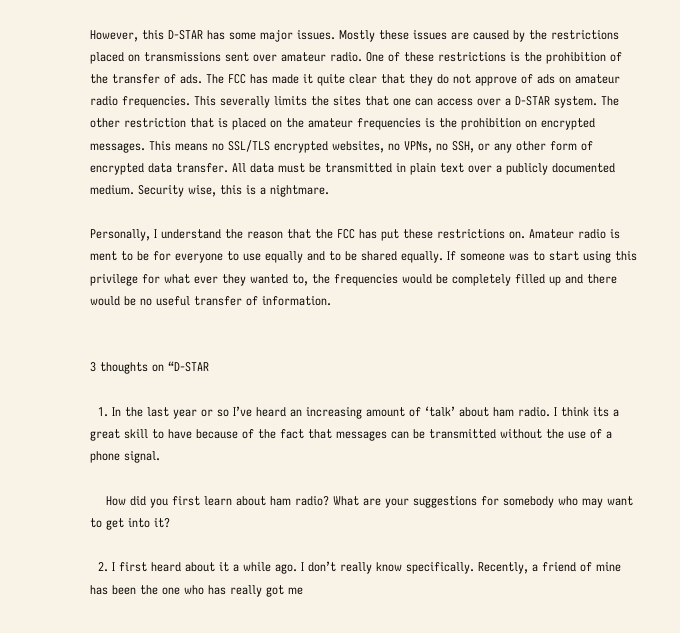However, this D-STAR has some major issues. Mostly these issues are caused by the restrictions placed on transmissions sent over amateur radio. One of these restrictions is the prohibition of the transfer of ads. The FCC has made it quite clear that they do not approve of ads on amateur radio frequencies. This severally limits the sites that one can access over a D-STAR system. The other restriction that is placed on the amateur frequencies is the prohibition on encrypted messages. This means no SSL/TLS encrypted websites, no VPNs, no SSH, or any other form of encrypted data transfer. All data must be transmitted in plain text over a publicly documented medium. Security wise, this is a nightmare.

Personally, I understand the reason that the FCC has put these restrictions on. Amateur radio is ment to be for everyone to use equally and to be shared equally. If someone was to start using this privilege for what ever they wanted to, the frequencies would be completely filled up and there would be no useful transfer of information.


3 thoughts on “D-STAR

  1. In the last year or so I’ve heard an increasing amount of ‘talk’ about ham radio. I think its a great skill to have because of the fact that messages can be transmitted without the use of a phone signal.

    How did you first learn about ham radio? What are your suggestions for somebody who may want to get into it?

  2. I first heard about it a while ago. I don’t really know specifically. Recently, a friend of mine has been the one who has really got me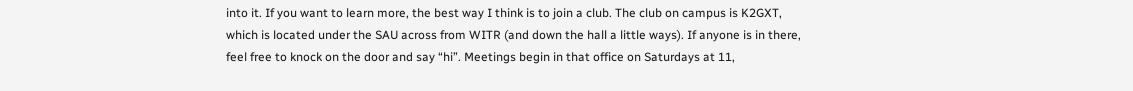into it. If you want to learn more, the best way I think is to join a club. The club on campus is K2GXT, which is located under the SAU across from WITR (and down the hall a little ways). If anyone is in there, feel free to knock on the door and say “hi”. Meetings begin in that office on Saturdays at 11,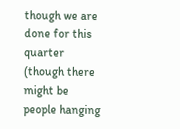though we are done for this quarter (though there might be people hanging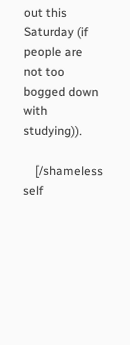out this Saturday (if people are not too bogged down with studying)).

    [/shameless self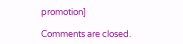promotion]

Comments are closed.